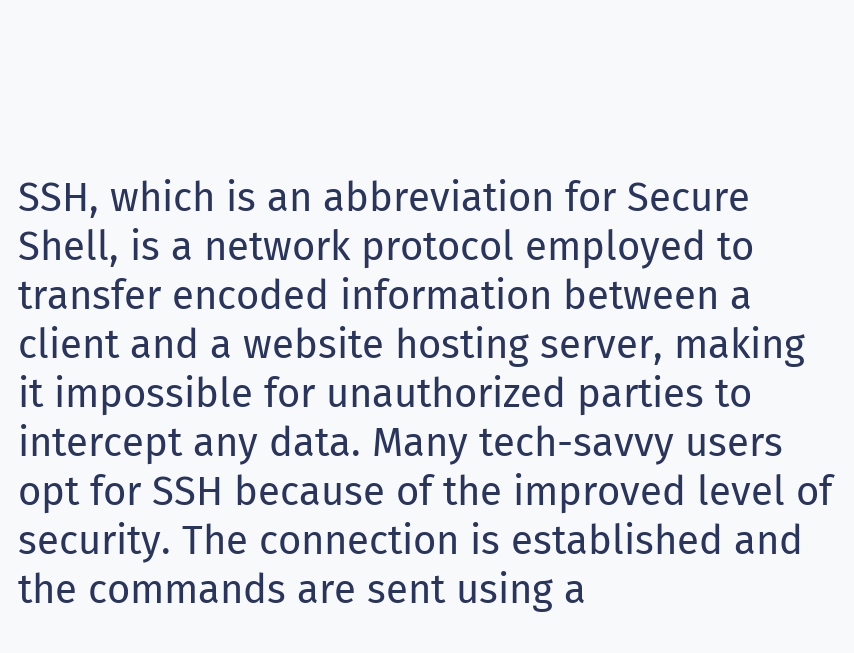SSH, which is an abbreviation for Secure Shell, is a network protocol employed to transfer encoded information between a client and a website hosting server, making it impossible for unauthorized parties to intercept any data. Many tech-savvy users opt for SSH because of the improved level of security. The connection is established and the commands are sent using a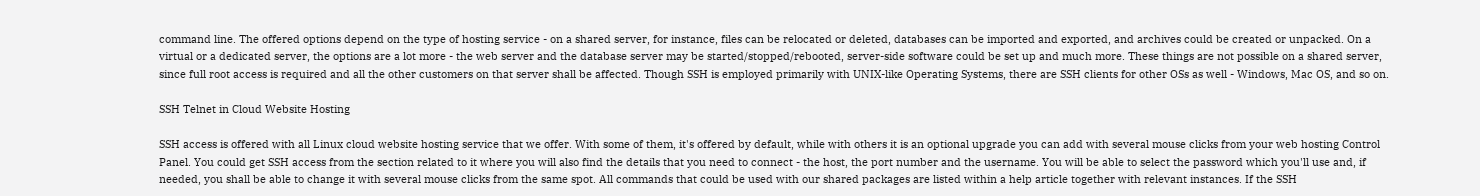command line. The offered options depend on the type of hosting service - on a shared server, for instance, files can be relocated or deleted, databases can be imported and exported, and archives could be created or unpacked. On a virtual or a dedicated server, the options are a lot more - the web server and the database server may be started/stopped/rebooted, server-side software could be set up and much more. These things are not possible on a shared server, since full root access is required and all the other customers on that server shall be affected. Though SSH is employed primarily with UNIX-like Operating Systems, there are SSH clients for other OSs as well - Windows, Mac OS, and so on.

SSH Telnet in Cloud Website Hosting

SSH access is offered with all Linux cloud website hosting service that we offer. With some of them, it's offered by default, while with others it is an optional upgrade you can add with several mouse clicks from your web hosting Control Panel. You could get SSH access from the section related to it where you will also find the details that you need to connect - the host, the port number and the username. You will be able to select the password which you'll use and, if needed, you shall be able to change it with several mouse clicks from the same spot. All commands that could be used with our shared packages are listed within a help article together with relevant instances. If the SSH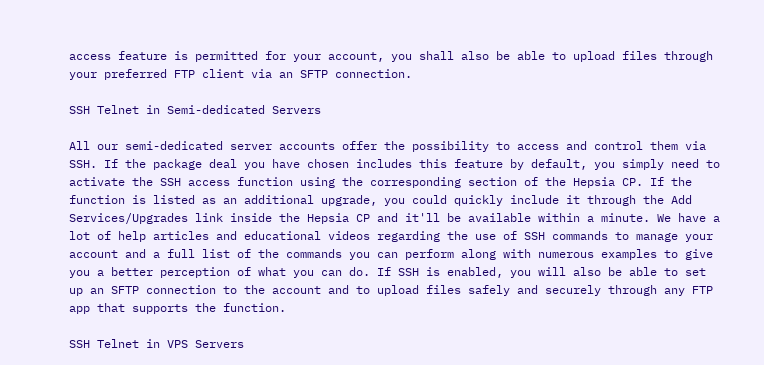access feature is permitted for your account, you shall also be able to upload files through your preferred FTP client via an SFTP connection.

SSH Telnet in Semi-dedicated Servers

All our semi-dedicated server accounts offer the possibility to access and control them via SSH. If the package deal you have chosen includes this feature by default, you simply need to activate the SSH access function using the corresponding section of the Hepsia CP. If the function is listed as an additional upgrade, you could quickly include it through the Add Services/Upgrades link inside the Hepsia CP and it'll be available within a minute. We have a lot of help articles and educational videos regarding the use of SSH commands to manage your account and a full list of the commands you can perform along with numerous examples to give you a better perception of what you can do. If SSH is enabled, you will also be able to set up an SFTP connection to the account and to upload files safely and securely through any FTP app that supports the function.

SSH Telnet in VPS Servers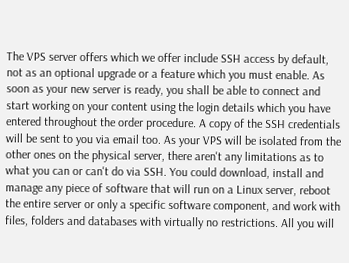The VPS server offers which we offer include SSH access by default, not as an optional upgrade or a feature which you must enable. As soon as your new server is ready, you shall be able to connect and start working on your content using the login details which you have entered throughout the order procedure. A copy of the SSH credentials will be sent to you via email too. As your VPS will be isolated from the other ones on the physical server, there aren't any limitations as to what you can or can't do via SSH. You could download, install and manage any piece of software that will run on a Linux server, reboot the entire server or only a specific software component, and work with files, folders and databases with virtually no restrictions. All you will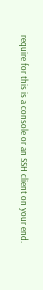require for this is a console or an SSH client on your end.